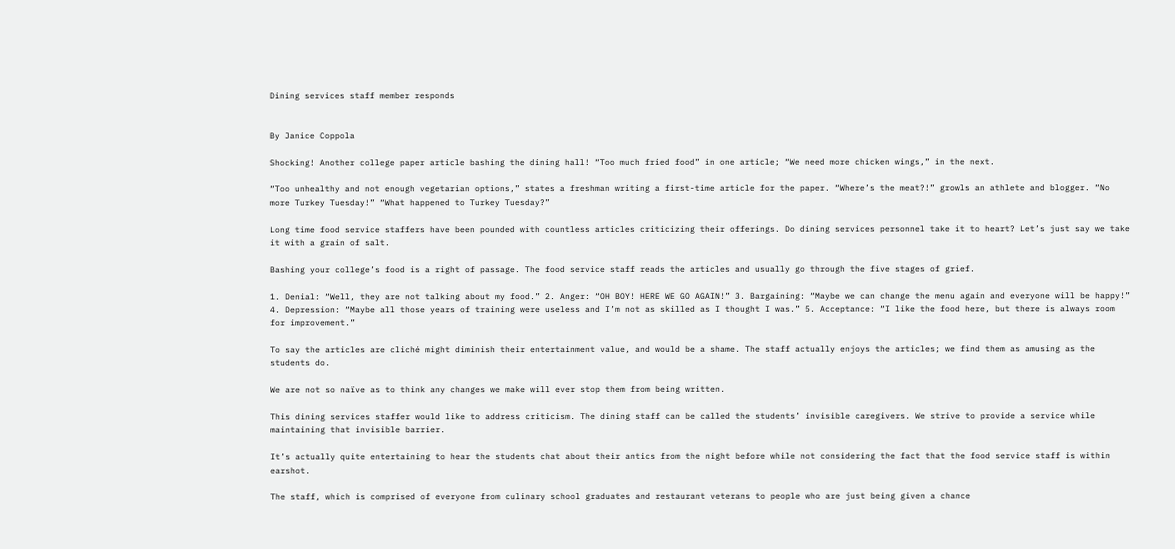Dining services staff member responds


By Janice Coppola

Shocking! Another college paper article bashing the dining hall! “Too much fried food” in one article; “We need more chicken wings,” in the next.

“Too unhealthy and not enough vegetarian options,” states a freshman writing a first-time article for the paper. “Where’s the meat?!” growls an athlete and blogger. “No more Turkey Tuesday!” “What happened to Turkey Tuesday?”

Long time food service staffers have been pounded with countless articles criticizing their offerings. Do dining services personnel take it to heart? Let’s just say we take it with a grain of salt.

Bashing your college’s food is a right of passage. The food service staff reads the articles and usually go through the five stages of grief.

1. Denial: “Well, they are not talking about my food.” 2. Anger: “OH BOY! HERE WE GO AGAIN!” 3. Bargaining: “Maybe we can change the menu again and everyone will be happy!” 4. Depression: “Maybe all those years of training were useless and I’m not as skilled as I thought I was.” 5. Acceptance: “I like the food here, but there is always room for improvement.”

To say the articles are cliché might diminish their entertainment value, and would be a shame. The staff actually enjoys the articles; we find them as amusing as the students do.

We are not so naïve as to think any changes we make will ever stop them from being written.

This dining services staffer would like to address criticism. The dining staff can be called the students’ invisible caregivers. We strive to provide a service while maintaining that invisible barrier.

It’s actually quite entertaining to hear the students chat about their antics from the night before while not considering the fact that the food service staff is within earshot.

The staff, which is comprised of everyone from culinary school graduates and restaurant veterans to people who are just being given a chance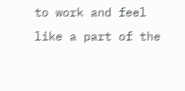to work and feel like a part of the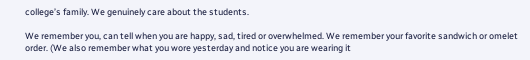college’s family. We genuinely care about the students.

We remember you, can tell when you are happy, sad, tired or overwhelmed. We remember your favorite sandwich or omelet order. (We also remember what you wore yesterday and notice you are wearing it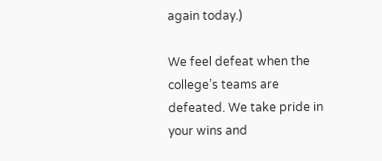again today.)

We feel defeat when the college’s teams are defeated. We take pride in your wins and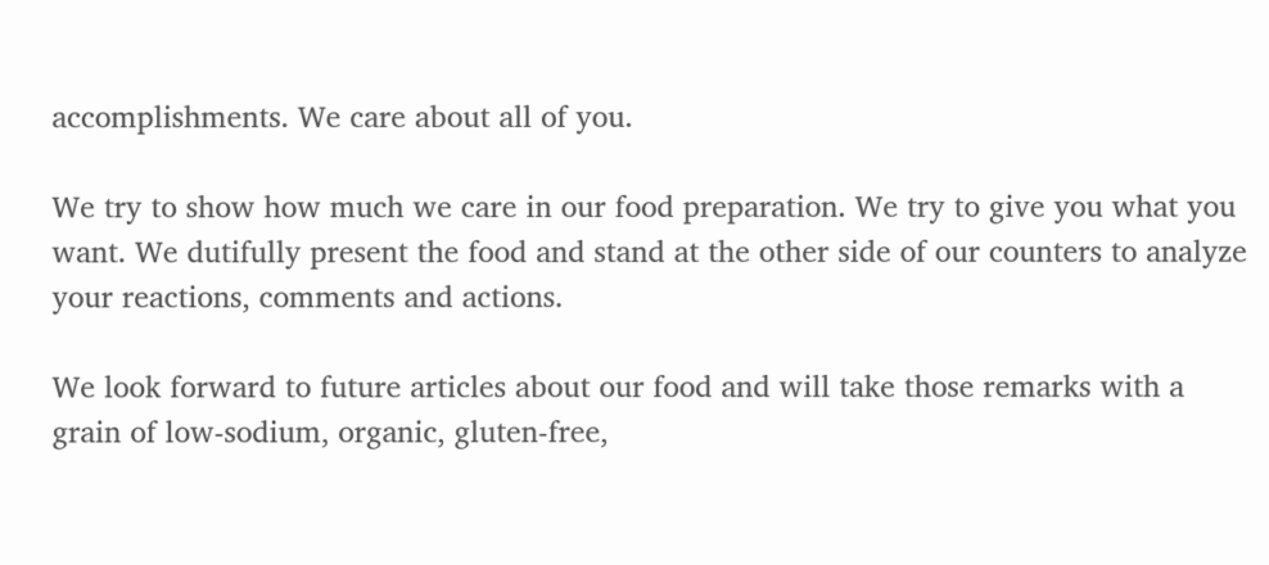accomplishments. We care about all of you.

We try to show how much we care in our food preparation. We try to give you what you want. We dutifully present the food and stand at the other side of our counters to analyze your reactions, comments and actions.

We look forward to future articles about our food and will take those remarks with a grain of low-sodium, organic, gluten-free,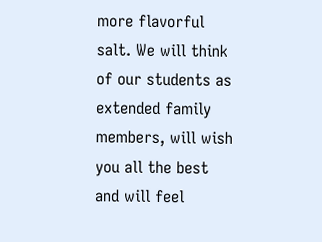more flavorful salt. We will think of our students as extended family members, will wish you all the best and will feel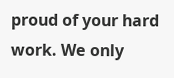proud of your hard work. We only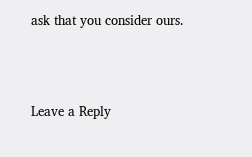ask that you consider ours.



Leave a Reply